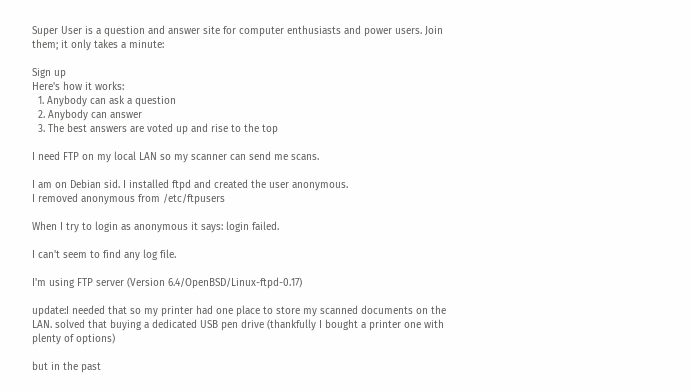Super User is a question and answer site for computer enthusiasts and power users. Join them; it only takes a minute:

Sign up
Here's how it works:
  1. Anybody can ask a question
  2. Anybody can answer
  3. The best answers are voted up and rise to the top

I need FTP on my local LAN so my scanner can send me scans.

I am on Debian sid. I installed ftpd and created the user anonymous.
I removed anonymous from /etc/ftpusers

When I try to login as anonymous it says: login failed.

I can't seem to find any log file.

I'm using FTP server (Version 6.4/OpenBSD/Linux-ftpd-0.17)

update:I needed that so my printer had one place to store my scanned documents on the LAN. solved that buying a dedicated USB pen drive (thankfully I bought a printer one with plenty of options)

but in the past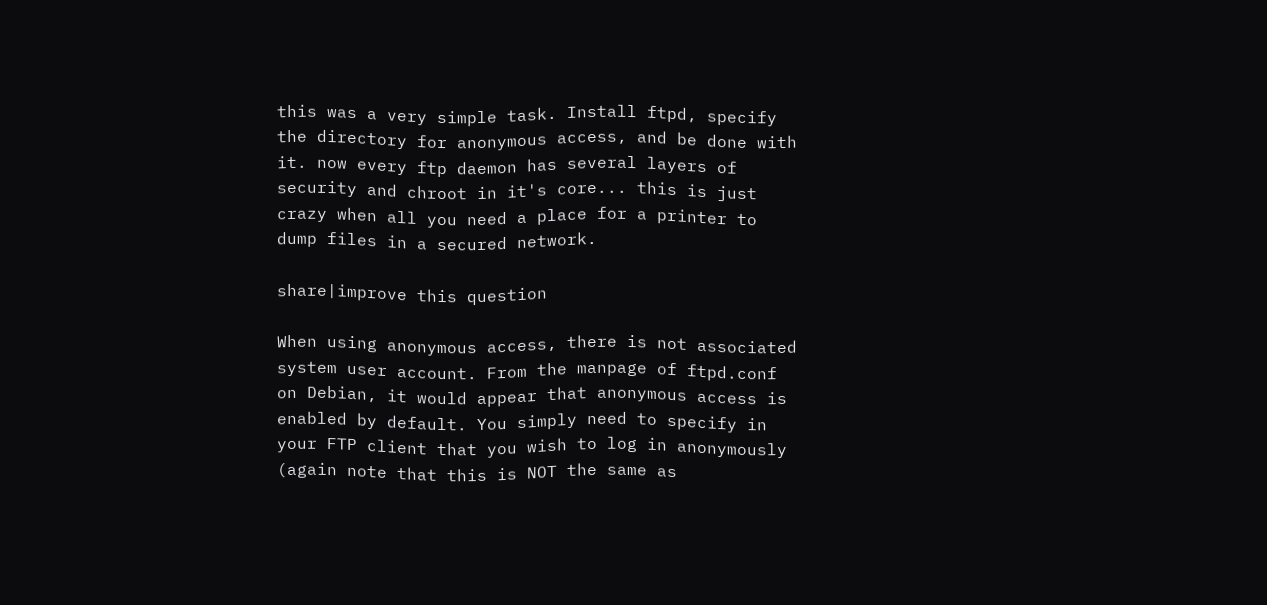this was a very simple task. Install ftpd, specify the directory for anonymous access, and be done with it. now every ftp daemon has several layers of security and chroot in it's core... this is just crazy when all you need a place for a printer to dump files in a secured network.

share|improve this question

When using anonymous access, there is not associated system user account. From the manpage of ftpd.conf on Debian, it would appear that anonymous access is enabled by default. You simply need to specify in your FTP client that you wish to log in anonymously (again note that this is NOT the same as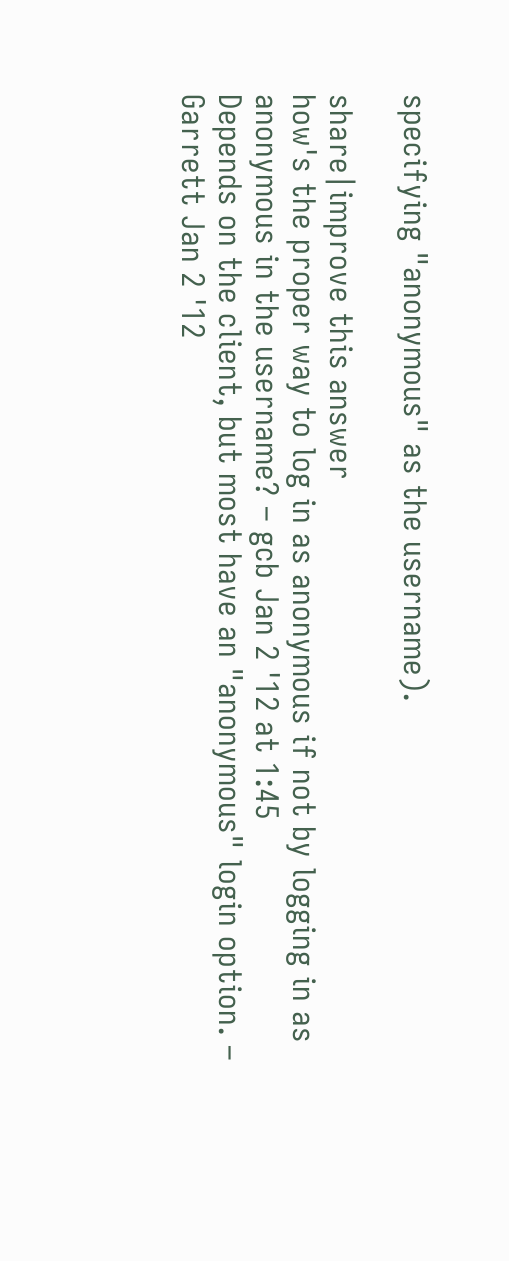specifying "anonymous" as the username).

share|improve this answer
how's the proper way to log in as anonymous if not by logging in as anonymous in the username? – gcb Jan 2 '12 at 1:45
Depends on the client, but most have an "anonymous" login option. – Garrett Jan 2 '12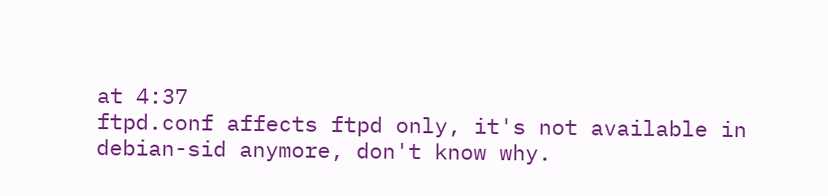at 4:37
ftpd.conf affects ftpd only, it's not available in debian-sid anymore, don't know why.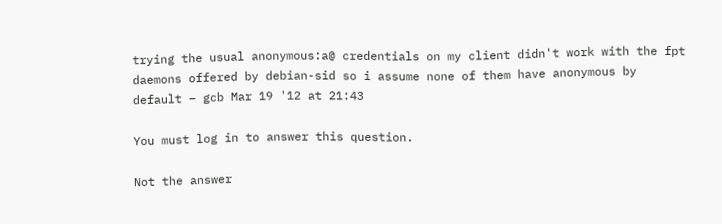trying the usual anonymous:a@ credentials on my client didn't work with the fpt daemons offered by debian-sid so i assume none of them have anonymous by default – gcb Mar 19 '12 at 21:43

You must log in to answer this question.

Not the answer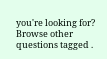you're looking for? Browse other questions tagged .